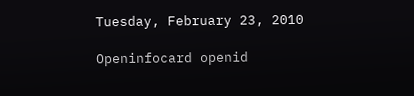Tuesday, February 23, 2010

Openinfocard openid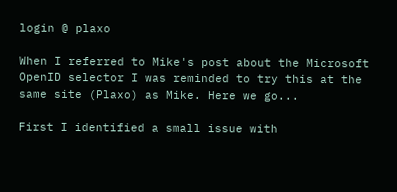login @ plaxo

When I referred to Mike's post about the Microsoft OpenID selector I was reminded to try this at the same site (Plaxo) as Mike. Here we go...

First I identified a small issue with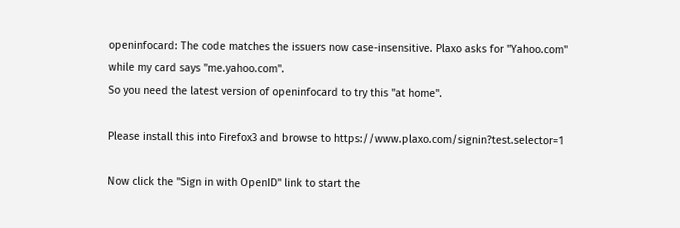openinfocard: The code matches the issuers now case-insensitive. Plaxo asks for "Yahoo.com" while my card says "me.yahoo.com".
So you need the latest version of openinfocard to try this "at home".

Please install this into Firefox3 and browse to https://www.plaxo.com/signin?test.selector=1

Now click the "Sign in with OpenID" link to start the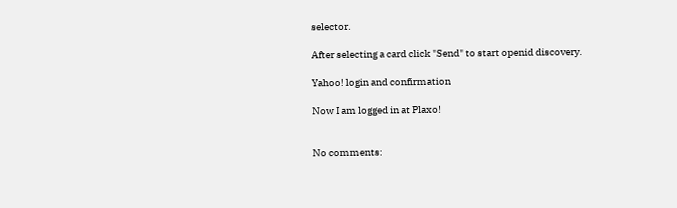selector.

After selecting a card click "Send" to start openid discovery.

Yahoo! login and confirmation

Now I am logged in at Plaxo!


No comments: